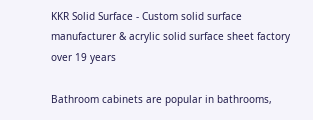KKR Solid Surface - Custom solid surface manufacturer & acrylic solid surface sheet factory over 19 years

Bathroom cabinets are popular in bathrooms,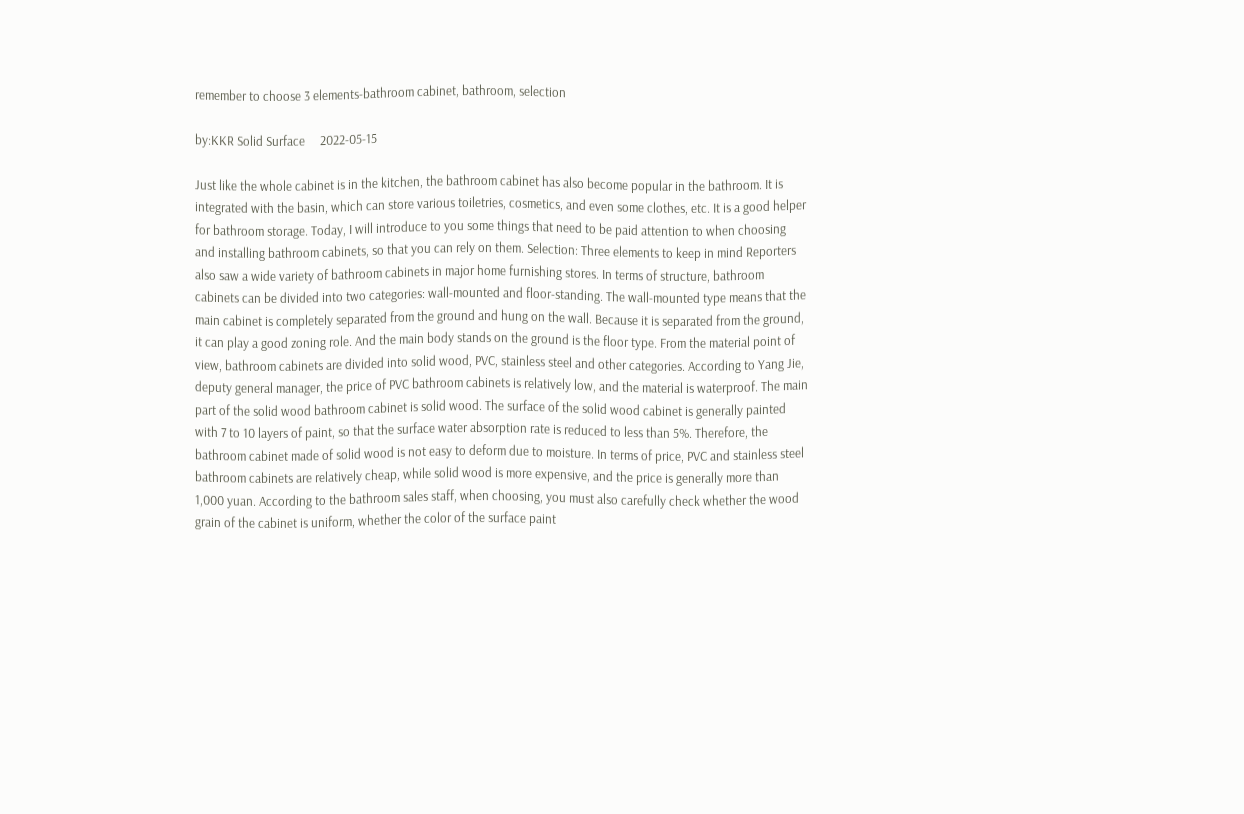remember to choose 3 elements-bathroom cabinet, bathroom, selection

by:KKR Solid Surface     2022-05-15

Just like the whole cabinet is in the kitchen, the bathroom cabinet has also become popular in the bathroom. It is integrated with the basin, which can store various toiletries, cosmetics, and even some clothes, etc. It is a good helper for bathroom storage. Today, I will introduce to you some things that need to be paid attention to when choosing and installing bathroom cabinets, so that you can rely on them. Selection: Three elements to keep in mind Reporters also saw a wide variety of bathroom cabinets in major home furnishing stores. In terms of structure, bathroom cabinets can be divided into two categories: wall-mounted and floor-standing. The wall-mounted type means that the main cabinet is completely separated from the ground and hung on the wall. Because it is separated from the ground, it can play a good zoning role. And the main body stands on the ground is the floor type. From the material point of view, bathroom cabinets are divided into solid wood, PVC, stainless steel and other categories. According to Yang Jie, deputy general manager, the price of PVC bathroom cabinets is relatively low, and the material is waterproof. The main part of the solid wood bathroom cabinet is solid wood. The surface of the solid wood cabinet is generally painted with 7 to 10 layers of paint, so that the surface water absorption rate is reduced to less than 5%. Therefore, the bathroom cabinet made of solid wood is not easy to deform due to moisture. In terms of price, PVC and stainless steel bathroom cabinets are relatively cheap, while solid wood is more expensive, and the price is generally more than 1,000 yuan. According to the bathroom sales staff, when choosing, you must also carefully check whether the wood grain of the cabinet is uniform, whether the color of the surface paint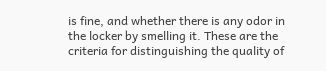is fine, and whether there is any odor in the locker by smelling it. These are the criteria for distinguishing the quality of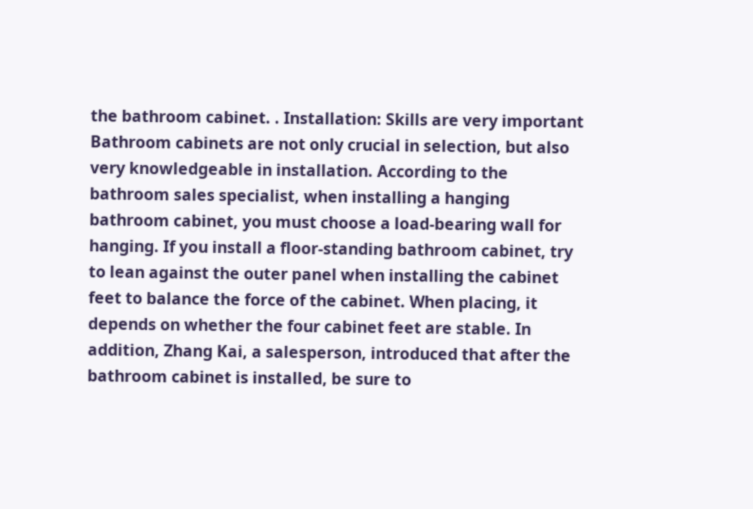the bathroom cabinet. . Installation: Skills are very important Bathroom cabinets are not only crucial in selection, but also very knowledgeable in installation. According to the bathroom sales specialist, when installing a hanging bathroom cabinet, you must choose a load-bearing wall for hanging. If you install a floor-standing bathroom cabinet, try to lean against the outer panel when installing the cabinet feet to balance the force of the cabinet. When placing, it depends on whether the four cabinet feet are stable. In addition, Zhang Kai, a salesperson, introduced that after the bathroom cabinet is installed, be sure to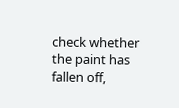check whether the paint has fallen off,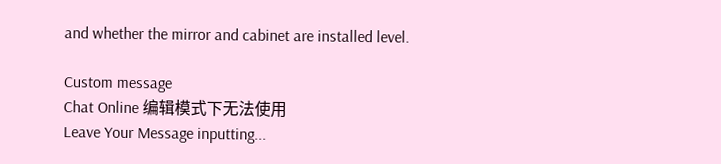and whether the mirror and cabinet are installed level.

Custom message
Chat Online 编辑模式下无法使用
Leave Your Message inputting...